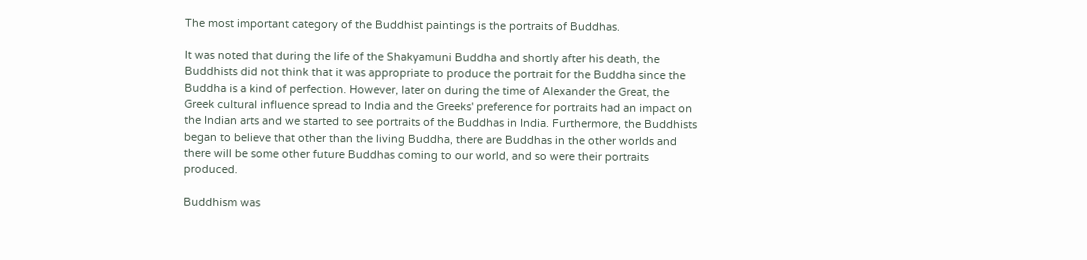The most important category of the Buddhist paintings is the portraits of Buddhas.

It was noted that during the life of the Shakyamuni Buddha and shortly after his death, the Buddhists did not think that it was appropriate to produce the portrait for the Buddha since the Buddha is a kind of perfection. However, later on during the time of Alexander the Great, the Greek cultural influence spread to India and the Greeks' preference for portraits had an impact on the Indian arts and we started to see portraits of the Buddhas in India. Furthermore, the Buddhists began to believe that other than the living Buddha, there are Buddhas in the other worlds and there will be some other future Buddhas coming to our world, and so were their portraits produced.

Buddhism was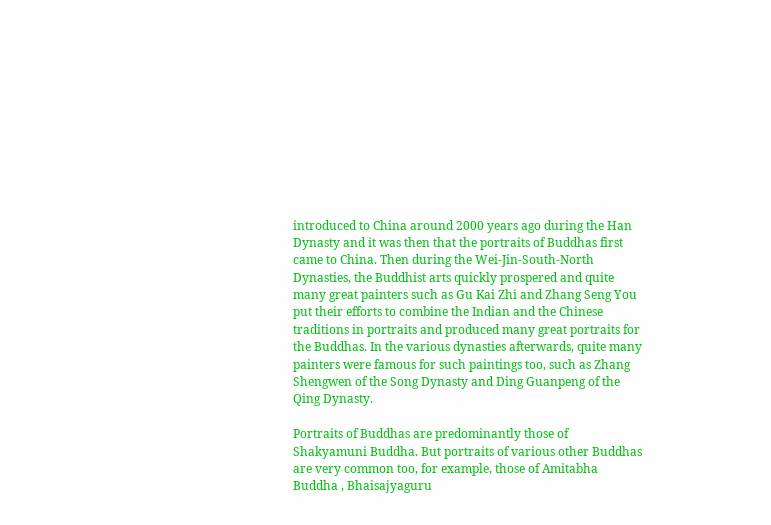introduced to China around 2000 years ago during the Han Dynasty and it was then that the portraits of Buddhas first came to China. Then during the Wei-Jin-South-North Dynasties, the Buddhist arts quickly prospered and quite many great painters such as Gu Kai Zhi and Zhang Seng You put their efforts to combine the Indian and the Chinese traditions in portraits and produced many great portraits for the Buddhas. In the various dynasties afterwards, quite many painters were famous for such paintings too, such as Zhang Shengwen of the Song Dynasty and Ding Guanpeng of the Qing Dynasty.

Portraits of Buddhas are predominantly those of Shakyamuni Buddha. But portraits of various other Buddhas are very common too, for example, those of Amitabha Buddha , Bhaisajyaguru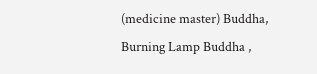(medicine master) Buddha, Burning Lamp Buddha ,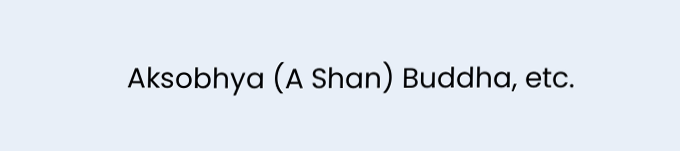Aksobhya (A Shan) Buddha, etc.